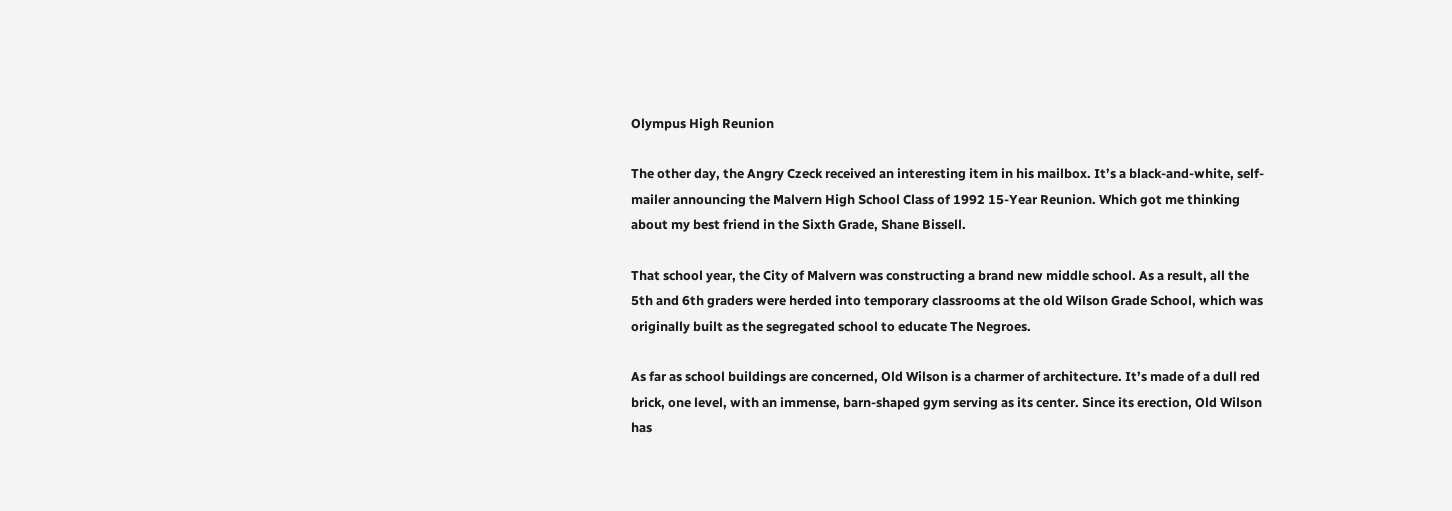Olympus High Reunion

The other day, the Angry Czeck received an interesting item in his mailbox. It’s a black-and-white, self-mailer announcing the Malvern High School Class of 1992 15-Year Reunion. Which got me thinking about my best friend in the Sixth Grade, Shane Bissell.

That school year, the City of Malvern was constructing a brand new middle school. As a result, all the 5th and 6th graders were herded into temporary classrooms at the old Wilson Grade School, which was originally built as the segregated school to educate The Negroes.

As far as school buildings are concerned, Old Wilson is a charmer of architecture. It’s made of a dull red brick, one level, with an immense, barn-shaped gym serving as its center. Since its erection, Old Wilson has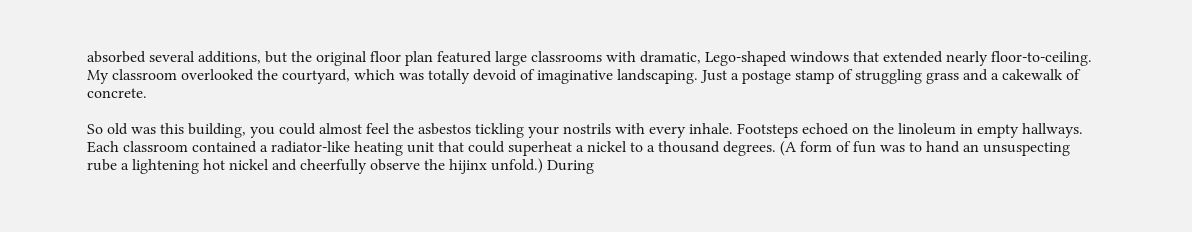absorbed several additions, but the original floor plan featured large classrooms with dramatic, Lego-shaped windows that extended nearly floor-to-ceiling. My classroom overlooked the courtyard, which was totally devoid of imaginative landscaping. Just a postage stamp of struggling grass and a cakewalk of concrete.

So old was this building, you could almost feel the asbestos tickling your nostrils with every inhale. Footsteps echoed on the linoleum in empty hallways. Each classroom contained a radiator-like heating unit that could superheat a nickel to a thousand degrees. (A form of fun was to hand an unsuspecting rube a lightening hot nickel and cheerfully observe the hijinx unfold.) During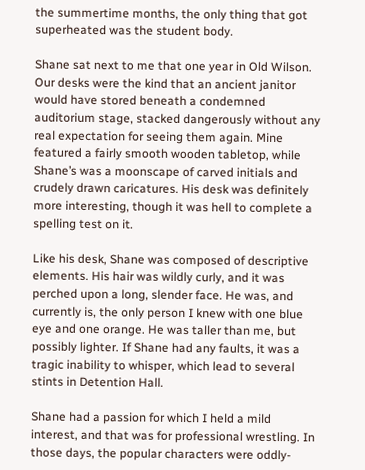the summertime months, the only thing that got superheated was the student body.

Shane sat next to me that one year in Old Wilson. Our desks were the kind that an ancient janitor would have stored beneath a condemned auditorium stage, stacked dangerously without any real expectation for seeing them again. Mine featured a fairly smooth wooden tabletop, while Shane’s was a moonscape of carved initials and crudely drawn caricatures. His desk was definitely more interesting, though it was hell to complete a spelling test on it.

Like his desk, Shane was composed of descriptive elements. His hair was wildly curly, and it was perched upon a long, slender face. He was, and currently is, the only person I knew with one blue eye and one orange. He was taller than me, but possibly lighter. If Shane had any faults, it was a tragic inability to whisper, which lead to several stints in Detention Hall.

Shane had a passion for which I held a mild interest, and that was for professional wrestling. In those days, the popular characters were oddly-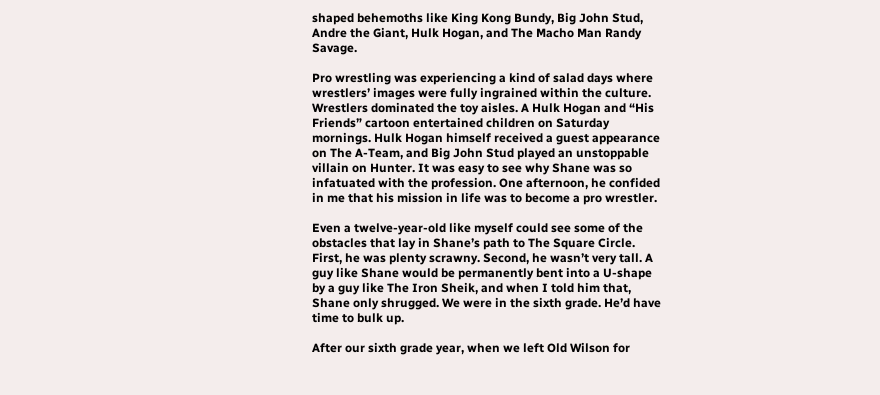shaped behemoths like King Kong Bundy, Big John Stud, Andre the Giant, Hulk Hogan, and The Macho Man Randy Savage.

Pro wrestling was experiencing a kind of salad days where wrestlers’ images were fully ingrained within the culture. Wrestlers dominated the toy aisles. A Hulk Hogan and “His Friends” cartoon entertained children on Saturday mornings. Hulk Hogan himself received a guest appearance on The A-Team, and Big John Stud played an unstoppable villain on Hunter. It was easy to see why Shane was so infatuated with the profession. One afternoon, he confided in me that his mission in life was to become a pro wrestler.

Even a twelve-year-old like myself could see some of the obstacles that lay in Shane’s path to The Square Circle. First, he was plenty scrawny. Second, he wasn’t very tall. A guy like Shane would be permanently bent into a U-shape by a guy like The Iron Sheik, and when I told him that, Shane only shrugged. We were in the sixth grade. He’d have time to bulk up.

After our sixth grade year, when we left Old Wilson for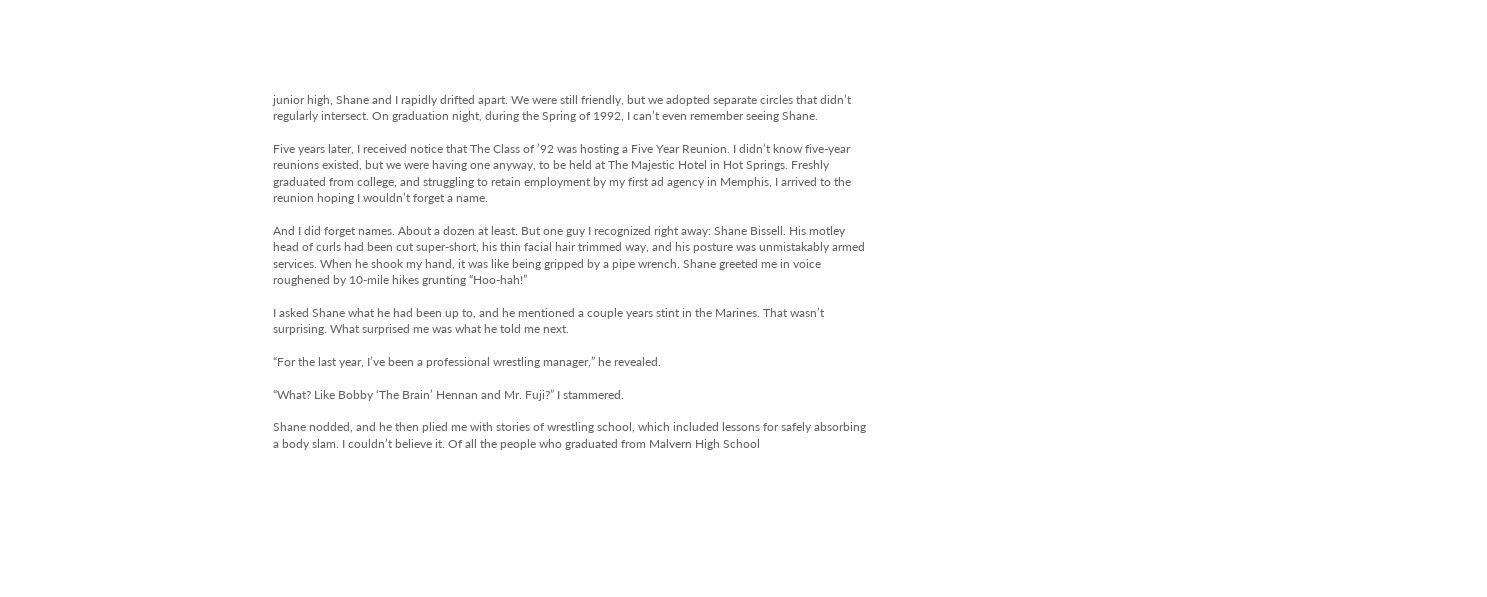junior high, Shane and I rapidly drifted apart. We were still friendly, but we adopted separate circles that didn’t regularly intersect. On graduation night, during the Spring of 1992, I can’t even remember seeing Shane.

Five years later, I received notice that The Class of ’92 was hosting a Five Year Reunion. I didn’t know five-year reunions existed, but we were having one anyway, to be held at The Majestic Hotel in Hot Springs. Freshly graduated from college, and struggling to retain employment by my first ad agency in Memphis, I arrived to the reunion hoping I wouldn’t forget a name.

And I did forget names. About a dozen at least. But one guy I recognized right away: Shane Bissell. His motley head of curls had been cut super-short, his thin facial hair trimmed way, and his posture was unmistakably armed services. When he shook my hand, it was like being gripped by a pipe wrench. Shane greeted me in voice roughened by 10-mile hikes grunting “Hoo-hah!”

I asked Shane what he had been up to, and he mentioned a couple years stint in the Marines. That wasn’t surprising. What surprised me was what he told me next.

“For the last year, I’ve been a professional wrestling manager,” he revealed.

“What? Like Bobby ‘The Brain’ Hennan and Mr. Fuji?” I stammered.

Shane nodded, and he then plied me with stories of wrestling school, which included lessons for safely absorbing a body slam. I couldn’t believe it. Of all the people who graduated from Malvern High School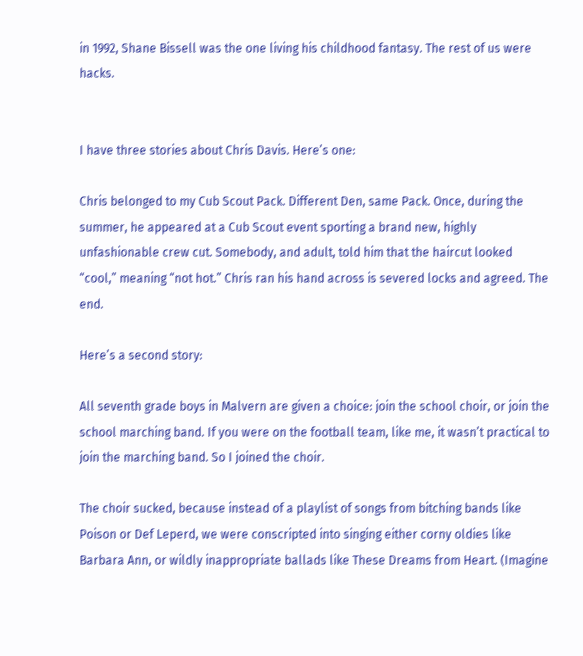in 1992, Shane Bissell was the one living his childhood fantasy. The rest of us were hacks.


I have three stories about Chris Davis. Here’s one:

Chris belonged to my Cub Scout Pack. Different Den, same Pack. Once, during the summer, he appeared at a Cub Scout event sporting a brand new, highly unfashionable crew cut. Somebody, and adult, told him that the haircut looked “cool,” meaning “not hot.” Chris ran his hand across is severed locks and agreed. The end.

Here’s a second story:

All seventh grade boys in Malvern are given a choice: join the school choir, or join the school marching band. If you were on the football team, like me, it wasn’t practical to join the marching band. So I joined the choir.

The choir sucked, because instead of a playlist of songs from bitching bands like Poison or Def Leperd, we were conscripted into singing either corny oldies like Barbara Ann, or wildly inappropriate ballads like These Dreams from Heart. (Imagine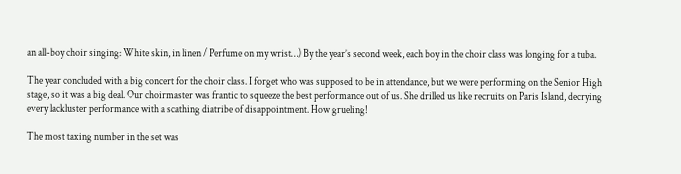an all-boy choir singing: White skin, in linen / Perfume on my wrist…) By the year’s second week, each boy in the choir class was longing for a tuba.

The year concluded with a big concert for the choir class. I forget who was supposed to be in attendance, but we were performing on the Senior High stage, so it was a big deal. Our choirmaster was frantic to squeeze the best performance out of us. She drilled us like recruits on Paris Island, decrying every lackluster performance with a scathing diatribe of disappointment. How grueling!

The most taxing number in the set was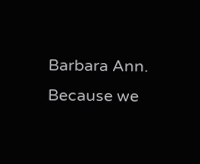Barbara Ann. Because we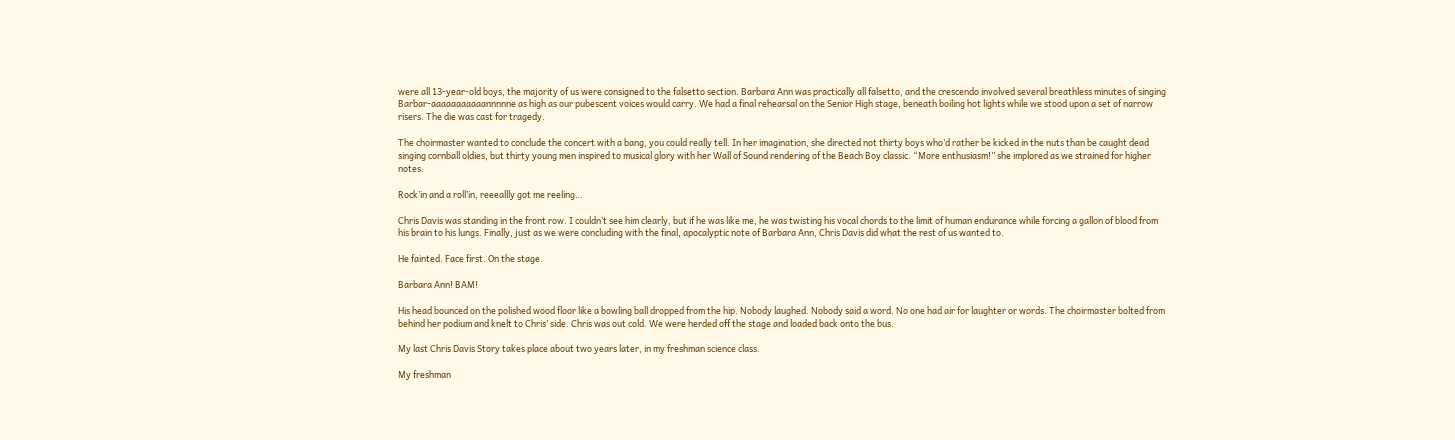were all 13-year-old boys, the majority of us were consigned to the falsetto section. Barbara Ann was practically all falsetto, and the crescendo involved several breathless minutes of singing Barbar-aaaaaaaaaaannnnne as high as our pubescent voices would carry. We had a final rehearsal on the Senior High stage, beneath boiling hot lights while we stood upon a set of narrow risers. The die was cast for tragedy.

The choirmaster wanted to conclude the concert with a bang, you could really tell. In her imagination, she directed not thirty boys who’d rather be kicked in the nuts than be caught dead singing cornball oldies, but thirty young men inspired to musical glory with her Wall of Sound rendering of the Beach Boy classic. “More enthusiasm!” she implored as we strained for higher notes.

Rock’in and a roll’in, reeeallly got me reeling…

Chris Davis was standing in the front row. I couldn’t see him clearly, but if he was like me, he was twisting his vocal chords to the limit of human endurance while forcing a gallon of blood from his brain to his lungs. Finally, just as we were concluding with the final, apocalyptic note of Barbara Ann, Chris Davis did what the rest of us wanted to.

He fainted. Face first. On the stage.

Barbara Ann! BAM!

His head bounced on the polished wood floor like a bowling ball dropped from the hip. Nobody laughed. Nobody said a word. No one had air for laughter or words. The choirmaster bolted from behind her podium and knelt to Chris’ side. Chris was out cold. We were herded off the stage and loaded back onto the bus.

My last Chris Davis Story takes place about two years later, in my freshman science class.

My freshman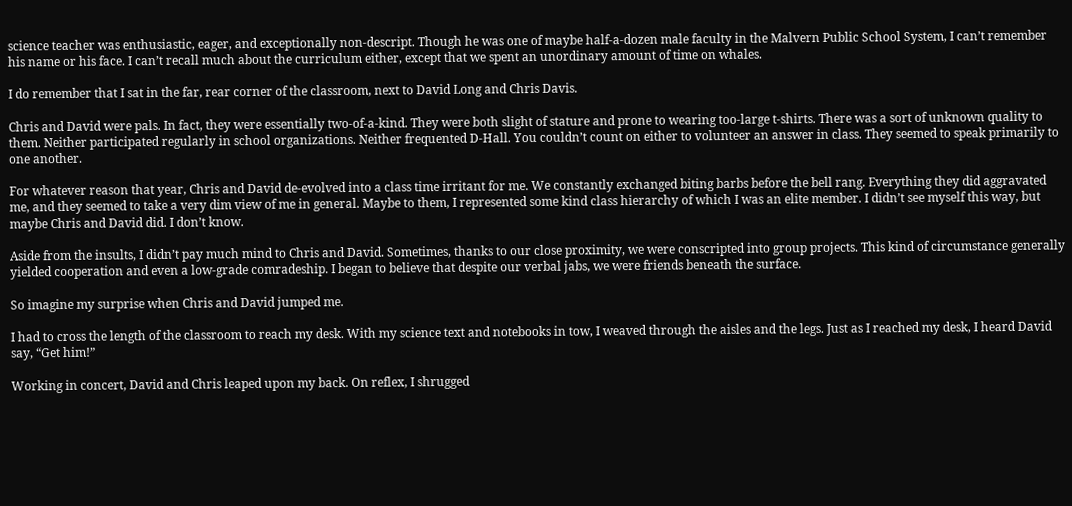science teacher was enthusiastic, eager, and exceptionally non-descript. Though he was one of maybe half-a-dozen male faculty in the Malvern Public School System, I can’t remember his name or his face. I can’t recall much about the curriculum either, except that we spent an unordinary amount of time on whales.

I do remember that I sat in the far, rear corner of the classroom, next to David Long and Chris Davis.

Chris and David were pals. In fact, they were essentially two-of-a-kind. They were both slight of stature and prone to wearing too-large t-shirts. There was a sort of unknown quality to them. Neither participated regularly in school organizations. Neither frequented D-Hall. You couldn’t count on either to volunteer an answer in class. They seemed to speak primarily to one another.

For whatever reason that year, Chris and David de-evolved into a class time irritant for me. We constantly exchanged biting barbs before the bell rang. Everything they did aggravated me, and they seemed to take a very dim view of me in general. Maybe to them, I represented some kind class hierarchy of which I was an elite member. I didn’t see myself this way, but maybe Chris and David did. I don’t know.

Aside from the insults, I didn’t pay much mind to Chris and David. Sometimes, thanks to our close proximity, we were conscripted into group projects. This kind of circumstance generally yielded cooperation and even a low-grade comradeship. I began to believe that despite our verbal jabs, we were friends beneath the surface.

So imagine my surprise when Chris and David jumped me.

I had to cross the length of the classroom to reach my desk. With my science text and notebooks in tow, I weaved through the aisles and the legs. Just as I reached my desk, I heard David say, “Get him!”

Working in concert, David and Chris leaped upon my back. On reflex, I shrugged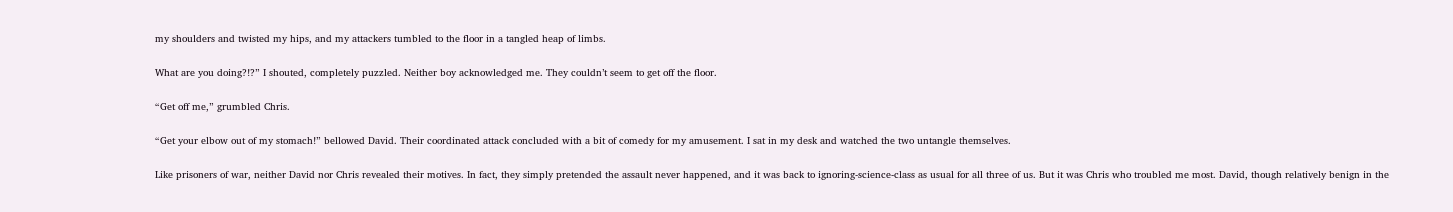my shoulders and twisted my hips, and my attackers tumbled to the floor in a tangled heap of limbs.

What are you doing?!?” I shouted, completely puzzled. Neither boy acknowledged me. They couldn’t seem to get off the floor.

“Get off me,” grumbled Chris.

“Get your elbow out of my stomach!” bellowed David. Their coordinated attack concluded with a bit of comedy for my amusement. I sat in my desk and watched the two untangle themselves.

Like prisoners of war, neither David nor Chris revealed their motives. In fact, they simply pretended the assault never happened, and it was back to ignoring-science-class as usual for all three of us. But it was Chris who troubled me most. David, though relatively benign in the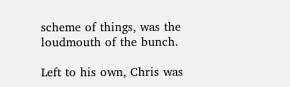scheme of things, was the loudmouth of the bunch.

Left to his own, Chris was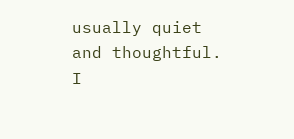usually quiet and thoughtful. I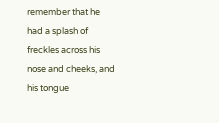remember that he had a splash of freckles across his nose and cheeks, and his tongue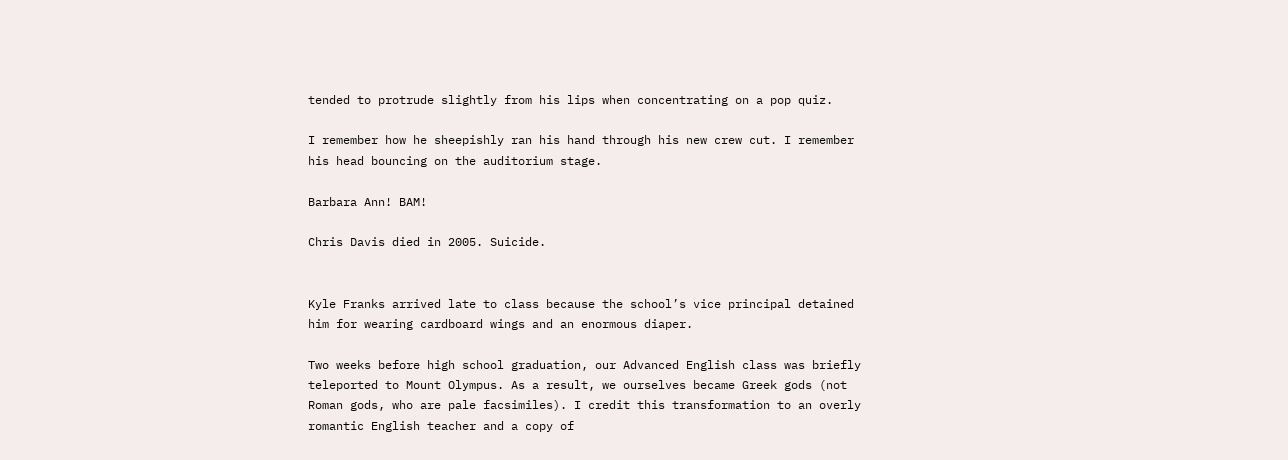tended to protrude slightly from his lips when concentrating on a pop quiz.

I remember how he sheepishly ran his hand through his new crew cut. I remember his head bouncing on the auditorium stage.

Barbara Ann! BAM!

Chris Davis died in 2005. Suicide.


Kyle Franks arrived late to class because the school’s vice principal detained him for wearing cardboard wings and an enormous diaper.

Two weeks before high school graduation, our Advanced English class was briefly teleported to Mount Olympus. As a result, we ourselves became Greek gods (not Roman gods, who are pale facsimiles). I credit this transformation to an overly romantic English teacher and a copy of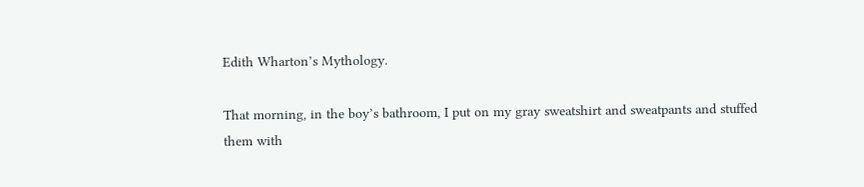Edith Wharton’s Mythology.

That morning, in the boy’s bathroom, I put on my gray sweatshirt and sweatpants and stuffed them with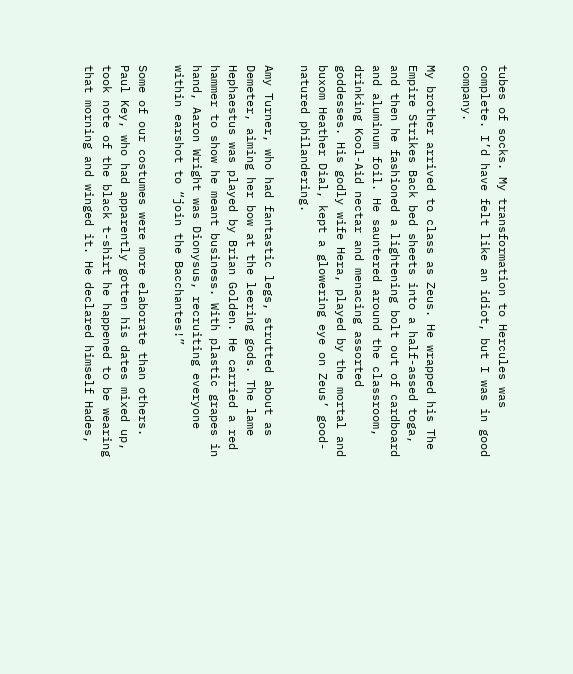tubes of socks. My transformation to Hercules was complete. I’d have felt like an idiot, but I was in good company.

My brother arrived to class as Zeus. He wrapped his The Empire Strikes Back bed sheets into a half-assed toga, and then he fashioned a lightening bolt out of cardboard and aluminum foil. He sauntered around the classroom, drinking Kool-Aid nectar and menacing assorted goddesses. His godly wife Hera, played by the mortal and buxom Heather Dial, kept a glowering eye on Zeus’ good-natured philandering.

Amy Turner, who had fantastic legs, strutted about as Demeter, aiming her bow at the leering gods. The lame Hephaestus was played by Brian Golden. He carried a red hammer to show he meant business. With plastic grapes in hand, Aaron Wright was Dionysus, recruiting everyone within earshot to “join the Bacchantes!”

Some of our costumes were more elaborate than others. Paul Key, who had apparently gotten his dates mixed up, took note of the black t-shirt he happened to be wearing that morning and winged it. He declared himself Hades,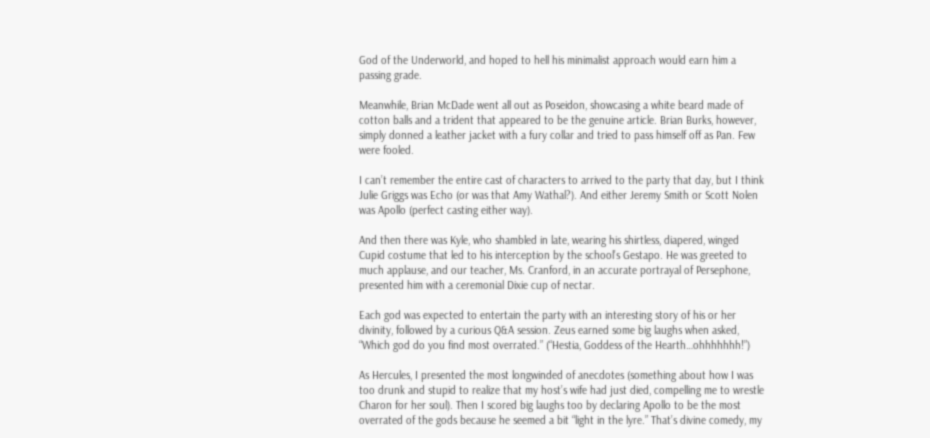God of the Underworld, and hoped to hell his minimalist approach would earn him a passing grade.

Meanwhile, Brian McDade went all out as Poseidon, showcasing a white beard made of cotton balls and a trident that appeared to be the genuine article. Brian Burks, however, simply donned a leather jacket with a fury collar and tried to pass himself off as Pan. Few were fooled.

I can’t remember the entire cast of characters to arrived to the party that day, but I think Julie Griggs was Echo (or was that Amy Wathal?). And either Jeremy Smith or Scott Nolen was Apollo (perfect casting either way).

And then there was Kyle, who shambled in late, wearing his shirtless, diapered, winged Cupid costume that led to his interception by the school’s Gestapo. He was greeted to much applause, and our teacher, Ms. Cranford, in an accurate portrayal of Persephone, presented him with a ceremonial Dixie cup of nectar.

Each god was expected to entertain the party with an interesting story of his or her divinity, followed by a curious Q&A session. Zeus earned some big laughs when asked, “Which god do you find most overrated.” (“Hestia, Goddess of the Hearth…ohhhhhhh!”)

As Hercules, I presented the most longwinded of anecdotes (something about how I was too drunk and stupid to realize that my host’s wife had just died, compelling me to wrestle Charon for her soul). Then I scored big laughs too by declaring Apollo to be the most overrated of the gods because he seemed a bit “light in the lyre.” That’s divine comedy, my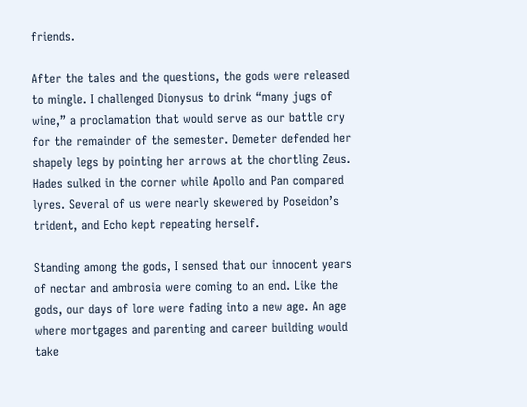friends.

After the tales and the questions, the gods were released to mingle. I challenged Dionysus to drink “many jugs of wine,” a proclamation that would serve as our battle cry for the remainder of the semester. Demeter defended her shapely legs by pointing her arrows at the chortling Zeus. Hades sulked in the corner while Apollo and Pan compared lyres. Several of us were nearly skewered by Poseidon’s trident, and Echo kept repeating herself.

Standing among the gods, I sensed that our innocent years of nectar and ambrosia were coming to an end. Like the gods, our days of lore were fading into a new age. An age where mortgages and parenting and career building would take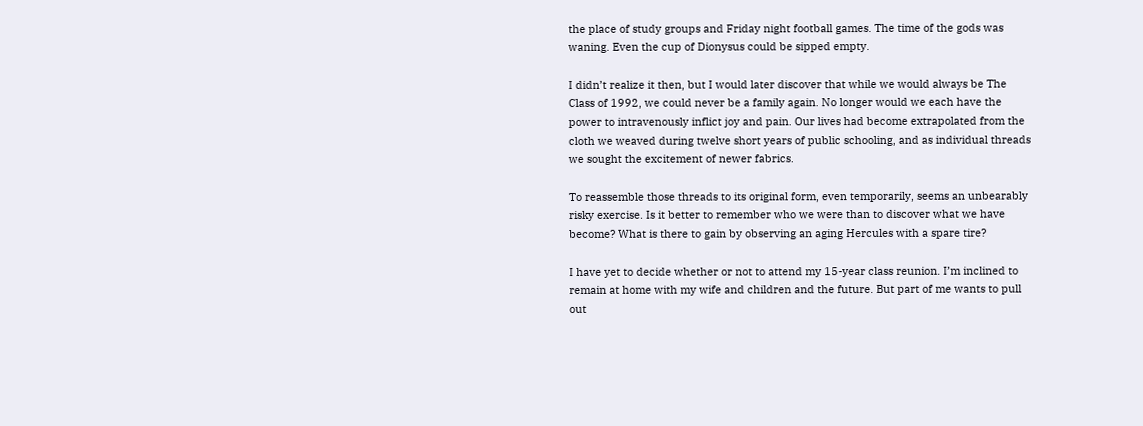the place of study groups and Friday night football games. The time of the gods was waning. Even the cup of Dionysus could be sipped empty.

I didn’t realize it then, but I would later discover that while we would always be The Class of 1992, we could never be a family again. No longer would we each have the power to intravenously inflict joy and pain. Our lives had become extrapolated from the cloth we weaved during twelve short years of public schooling, and as individual threads we sought the excitement of newer fabrics.

To reassemble those threads to its original form, even temporarily, seems an unbearably risky exercise. Is it better to remember who we were than to discover what we have become? What is there to gain by observing an aging Hercules with a spare tire?

I have yet to decide whether or not to attend my 15-year class reunion. I’m inclined to remain at home with my wife and children and the future. But part of me wants to pull out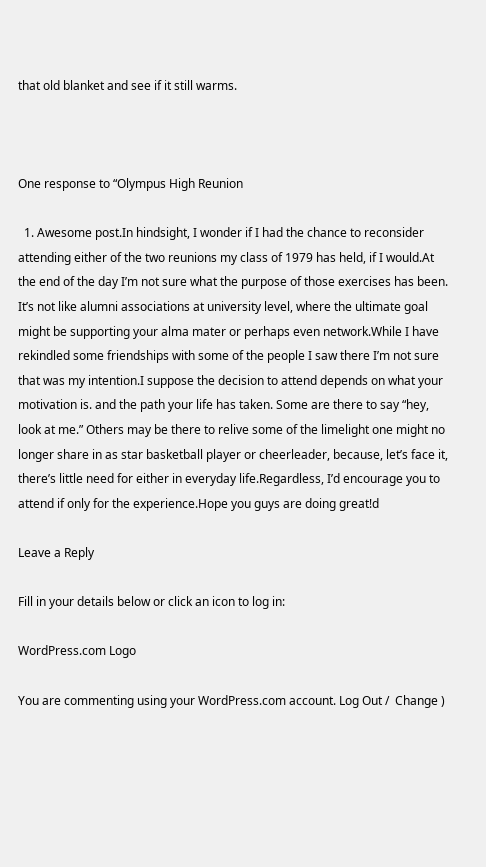that old blanket and see if it still warms.



One response to “Olympus High Reunion

  1. Awesome post.In hindsight, I wonder if I had the chance to reconsider attending either of the two reunions my class of 1979 has held, if I would.At the end of the day I’m not sure what the purpose of those exercises has been. It’s not like alumni associations at university level, where the ultimate goal might be supporting your alma mater or perhaps even network.While I have rekindled some friendships with some of the people I saw there I’m not sure that was my intention.I suppose the decision to attend depends on what your motivation is. and the path your life has taken. Some are there to say “hey, look at me.” Others may be there to relive some of the limelight one might no longer share in as star basketball player or cheerleader, because, let’s face it, there’s little need for either in everyday life.Regardless, I’d encourage you to attend if only for the experience.Hope you guys are doing great!d

Leave a Reply

Fill in your details below or click an icon to log in:

WordPress.com Logo

You are commenting using your WordPress.com account. Log Out /  Change )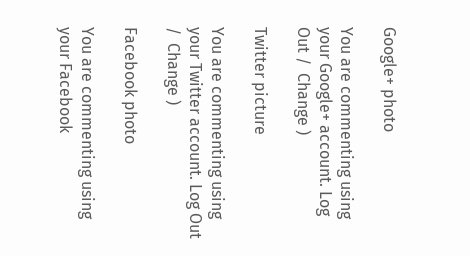Google+ photo

You are commenting using your Google+ account. Log Out /  Change )

Twitter picture

You are commenting using your Twitter account. Log Out /  Change )

Facebook photo

You are commenting using your Facebook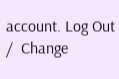account. Log Out /  Change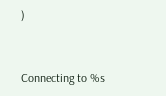)


Connecting to %s